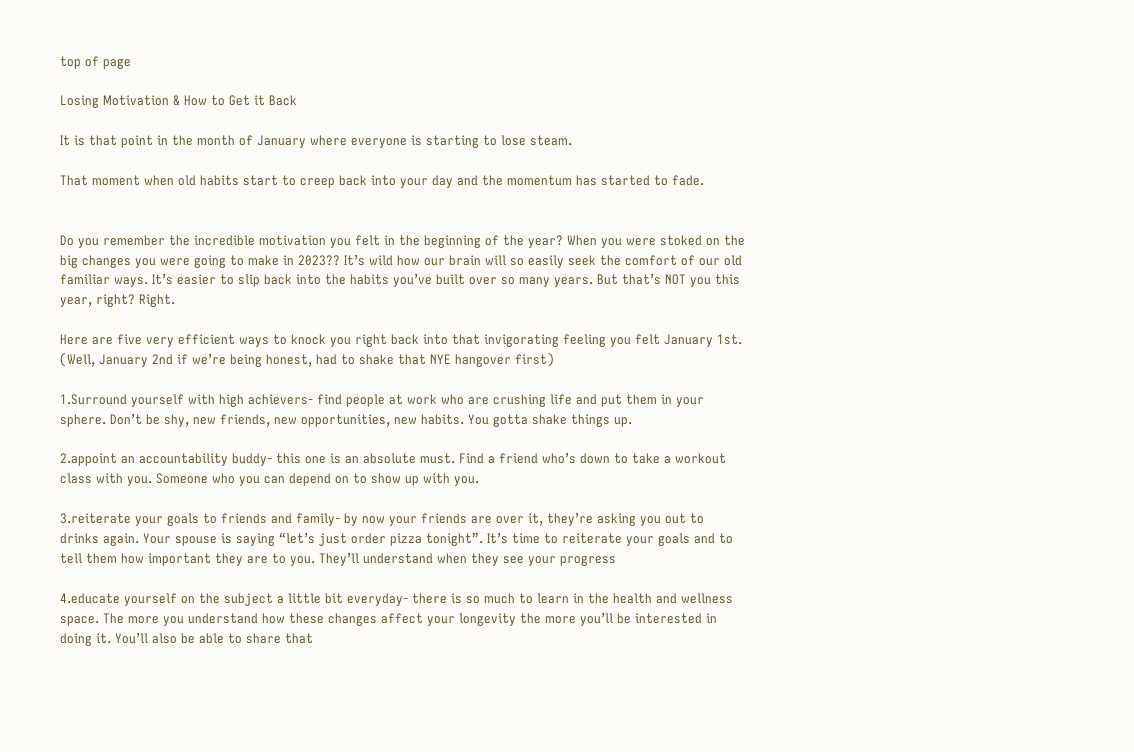top of page

Losing Motivation & How to Get it Back

It is that point in the month of January where everyone is starting to lose steam.

That moment when old habits start to creep back into your day and the momentum has started to fade.


Do you remember the incredible motivation you felt in the beginning of the year? When you were stoked on the big changes you were going to make in 2023?? It’s wild how our brain will so easily seek the comfort of our old familiar ways. It’s easier to slip back into the habits you’ve built over so many years. But that’s NOT you this year, right? Right.

Here are five very efficient ways to knock you right back into that invigorating feeling you felt January 1st. (Well, January 2nd if we’re being honest, had to shake that NYE hangover first)

1.Surround yourself with high achievers- find people at work who are crushing life and put them in your sphere. Don’t be shy, new friends, new opportunities, new habits. You gotta shake things up.

2.appoint an accountability buddy- this one is an absolute must. Find a friend who’s down to take a workout class with you. Someone who you can depend on to show up with you.

3.reiterate your goals to friends and family- by now your friends are over it, they’re asking you out to drinks again. Your spouse is saying “let’s just order pizza tonight”. It’s time to reiterate your goals and to tell them how important they are to you. They’ll understand when they see your progress

4.educate yourself on the subject a little bit everyday- there is so much to learn in the health and wellness space. The more you understand how these changes affect your longevity the more you’ll be interested in doing it. You’ll also be able to share that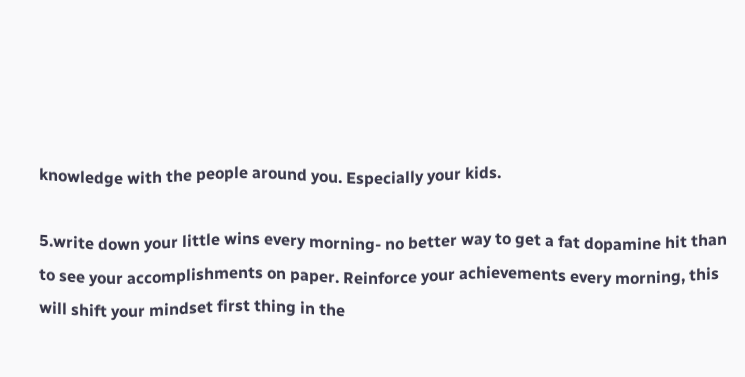knowledge with the people around you. Especially your kids.

5.write down your little wins every morning- no better way to get a fat dopamine hit than to see your accomplishments on paper. Reinforce your achievements every morning, this will shift your mindset first thing in the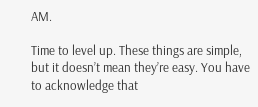AM.

Time to level up. These things are simple, but it doesn’t mean they’re easy. You have to acknowledge that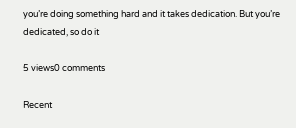you’re doing something hard and it takes dedication. But you’re dedicated, so do it

5 views0 comments

Recent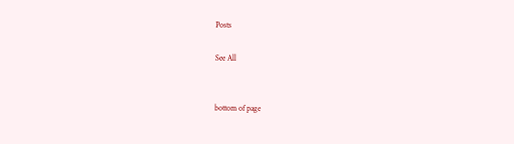Posts

See All


bottom of page